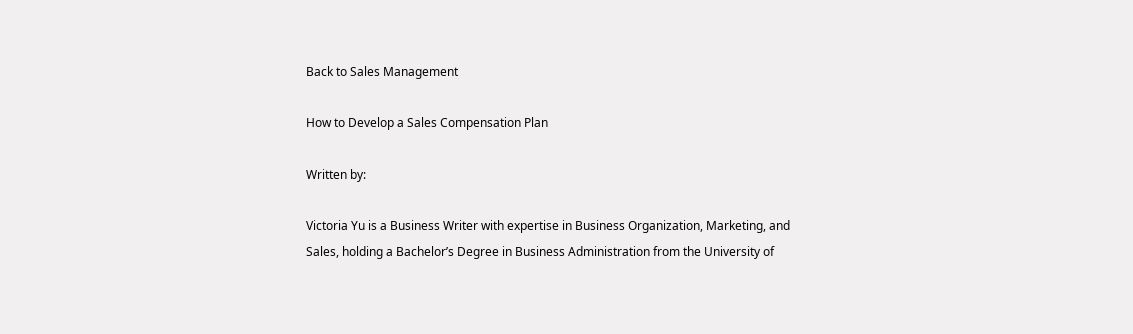Back to Sales Management

How to Develop a Sales Compensation Plan

Written by:

Victoria Yu is a Business Writer with expertise in Business Organization, Marketing, and Sales, holding a Bachelor’s Degree in Business Administration from the University of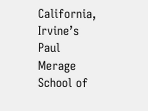California, Irvine’s Paul Merage School of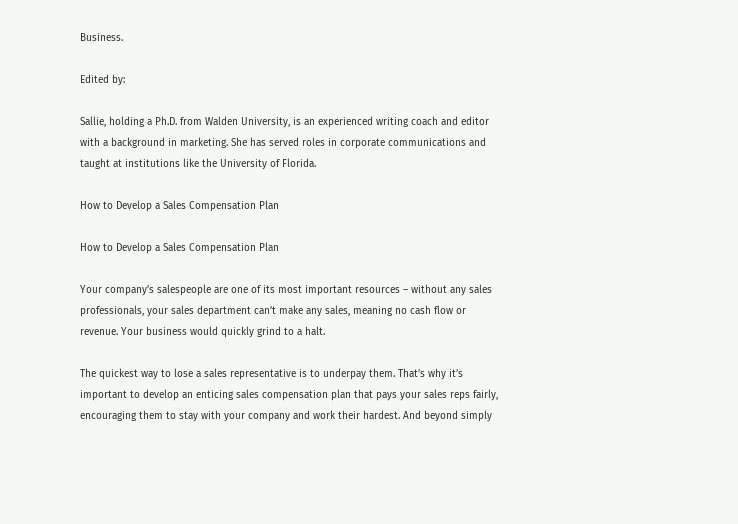Business.

Edited by:

Sallie, holding a Ph.D. from Walden University, is an experienced writing coach and editor with a background in marketing. She has served roles in corporate communications and taught at institutions like the University of Florida.

How to Develop a Sales Compensation Plan

How to Develop a Sales Compensation Plan

Your company’s salespeople are one of its most important resources – without any sales professionals, your sales department can’t make any sales, meaning no cash flow or revenue. Your business would quickly grind to a halt.

The quickest way to lose a sales representative is to underpay them. That’s why it’s important to develop an enticing sales compensation plan that pays your sales reps fairly, encouraging them to stay with your company and work their hardest. And beyond simply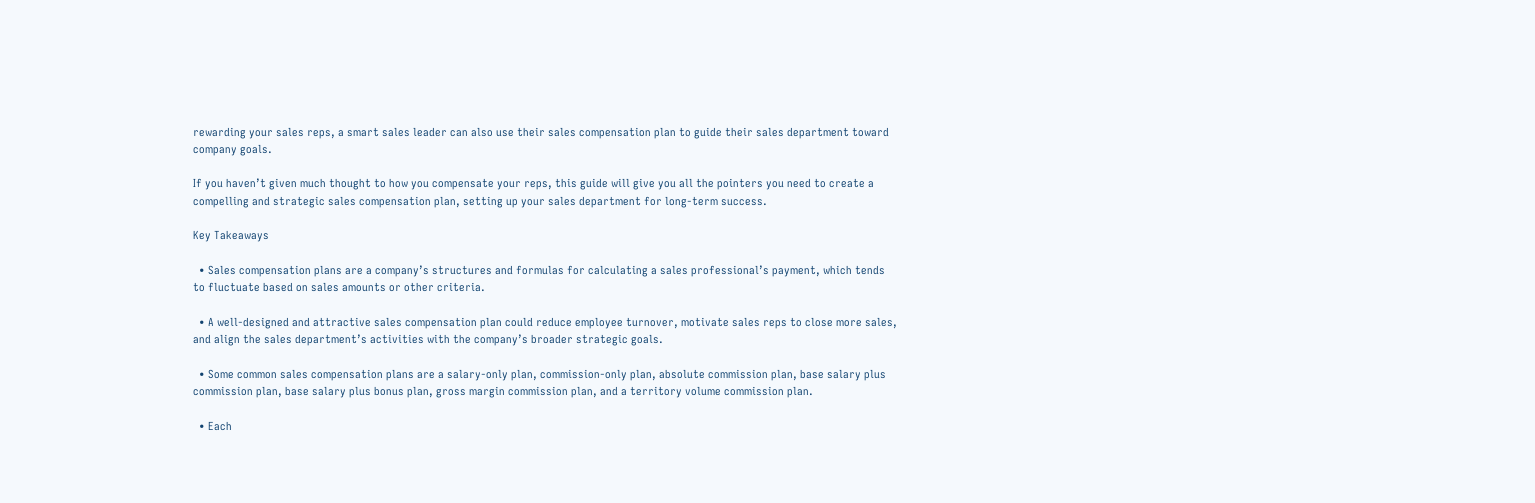rewarding your sales reps, a smart sales leader can also use their sales compensation plan to guide their sales department toward company goals.

If you haven’t given much thought to how you compensate your reps, this guide will give you all the pointers you need to create a compelling and strategic sales compensation plan, setting up your sales department for long-term success.

Key Takeaways

  • Sales compensation plans are a company’s structures and formulas for calculating a sales professional’s payment, which tends to fluctuate based on sales amounts or other criteria.

  • A well-designed and attractive sales compensation plan could reduce employee turnover, motivate sales reps to close more sales, and align the sales department’s activities with the company’s broader strategic goals.

  • Some common sales compensation plans are a salary-only plan, commission-only plan, absolute commission plan, base salary plus commission plan, base salary plus bonus plan, gross margin commission plan, and a territory volume commission plan.

  • Each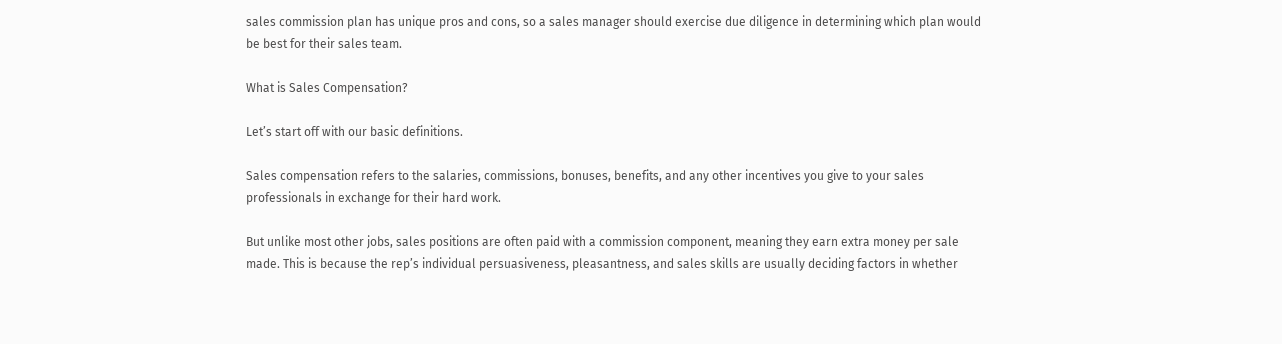sales commission plan has unique pros and cons, so a sales manager should exercise due diligence in determining which plan would be best for their sales team.

What is Sales Compensation?

Let’s start off with our basic definitions.

Sales compensation refers to the salaries, commissions, bonuses, benefits, and any other incentives you give to your sales professionals in exchange for their hard work.

But unlike most other jobs, sales positions are often paid with a commission component, meaning they earn extra money per sale made. This is because the rep’s individual persuasiveness, pleasantness, and sales skills are usually deciding factors in whether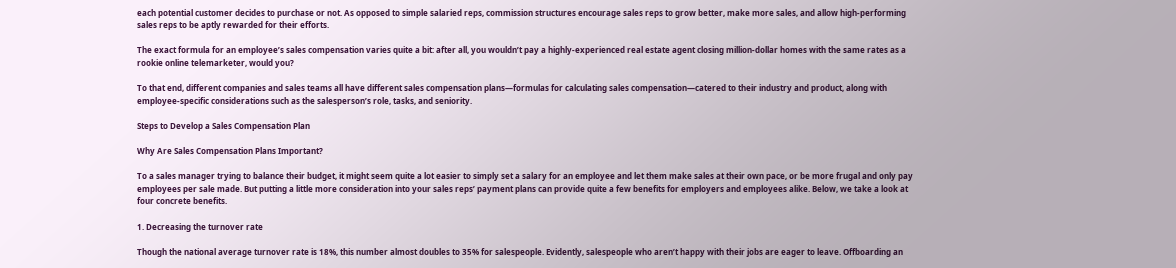each potential customer decides to purchase or not. As opposed to simple salaried reps, commission structures encourage sales reps to grow better, make more sales, and allow high-performing sales reps to be aptly rewarded for their efforts.

The exact formula for an employee’s sales compensation varies quite a bit: after all, you wouldn’t pay a highly-experienced real estate agent closing million-dollar homes with the same rates as a rookie online telemarketer, would you?

To that end, different companies and sales teams all have different sales compensation plans—formulas for calculating sales compensation—catered to their industry and product, along with employee-specific considerations such as the salesperson’s role, tasks, and seniority.

Steps to Develop a Sales Compensation Plan

Why Are Sales Compensation Plans Important?

To a sales manager trying to balance their budget, it might seem quite a lot easier to simply set a salary for an employee and let them make sales at their own pace, or be more frugal and only pay employees per sale made. But putting a little more consideration into your sales reps’ payment plans can provide quite a few benefits for employers and employees alike. Below, we take a look at four concrete benefits.

1. Decreasing the turnover rate

Though the national average turnover rate is 18%, this number almost doubles to 35% for salespeople. Evidently, salespeople who aren’t happy with their jobs are eager to leave. Offboarding an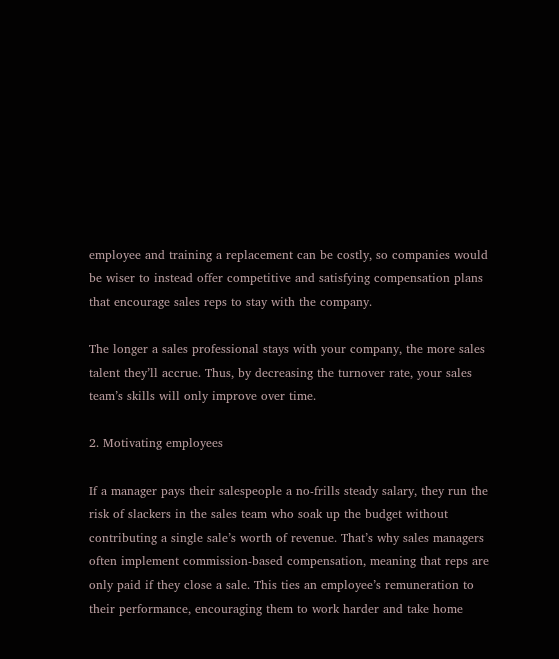employee and training a replacement can be costly, so companies would be wiser to instead offer competitive and satisfying compensation plans that encourage sales reps to stay with the company.

The longer a sales professional stays with your company, the more sales talent they’ll accrue. Thus, by decreasing the turnover rate, your sales team’s skills will only improve over time.

2. Motivating employees

If a manager pays their salespeople a no-frills steady salary, they run the risk of slackers in the sales team who soak up the budget without contributing a single sale’s worth of revenue. That’s why sales managers often implement commission-based compensation, meaning that reps are only paid if they close a sale. This ties an employee’s remuneration to their performance, encouraging them to work harder and take home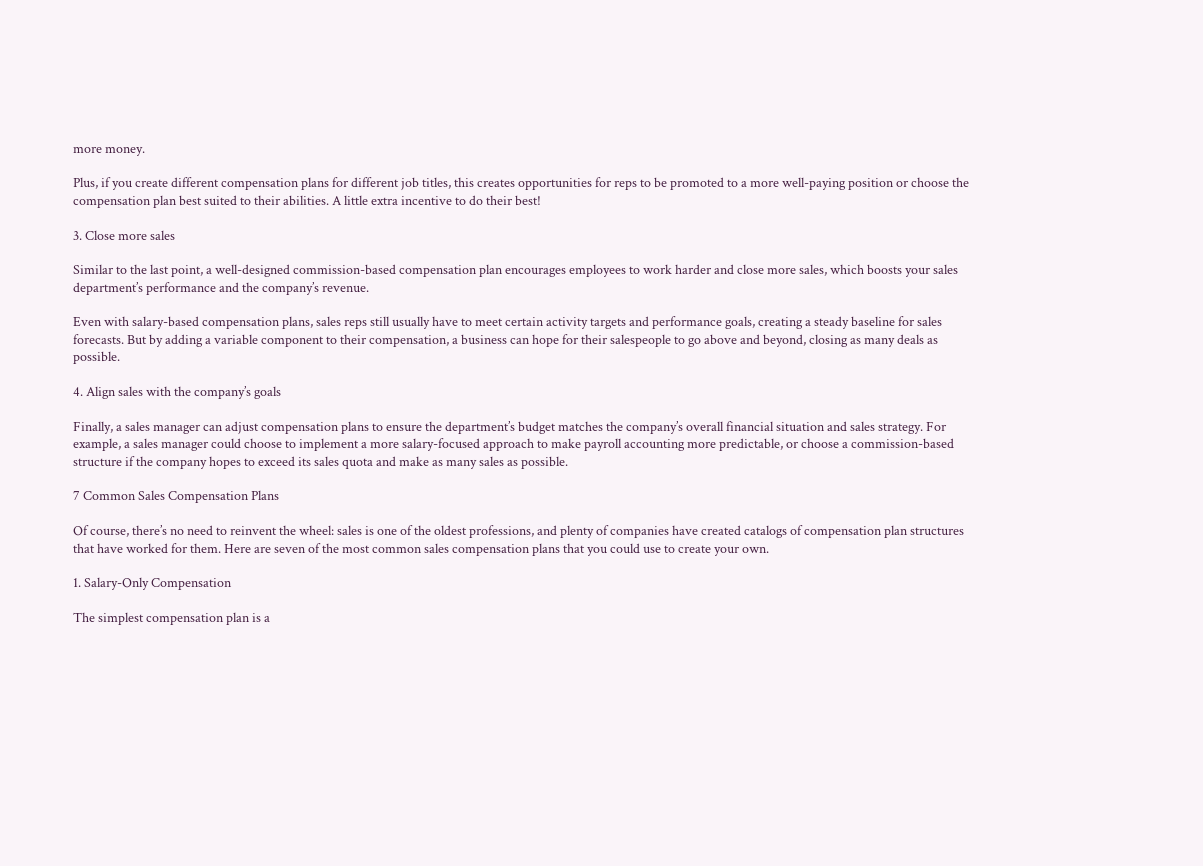more money.

Plus, if you create different compensation plans for different job titles, this creates opportunities for reps to be promoted to a more well-paying position or choose the compensation plan best suited to their abilities. A little extra incentive to do their best!

3. Close more sales

Similar to the last point, a well-designed commission-based compensation plan encourages employees to work harder and close more sales, which boosts your sales department’s performance and the company’s revenue.

Even with salary-based compensation plans, sales reps still usually have to meet certain activity targets and performance goals, creating a steady baseline for sales forecasts. But by adding a variable component to their compensation, a business can hope for their salespeople to go above and beyond, closing as many deals as possible.

4. Align sales with the company’s goals

Finally, a sales manager can adjust compensation plans to ensure the department’s budget matches the company’s overall financial situation and sales strategy. For example, a sales manager could choose to implement a more salary-focused approach to make payroll accounting more predictable, or choose a commission-based structure if the company hopes to exceed its sales quota and make as many sales as possible.

7 Common Sales Compensation Plans

Of course, there’s no need to reinvent the wheel: sales is one of the oldest professions, and plenty of companies have created catalogs of compensation plan structures that have worked for them. Here are seven of the most common sales compensation plans that you could use to create your own.

1. Salary-Only Compensation

The simplest compensation plan is a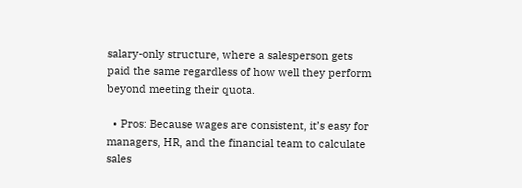salary-only structure, where a salesperson gets paid the same regardless of how well they perform beyond meeting their quota.

  • Pros: Because wages are consistent, it’s easy for managers, HR, and the financial team to calculate sales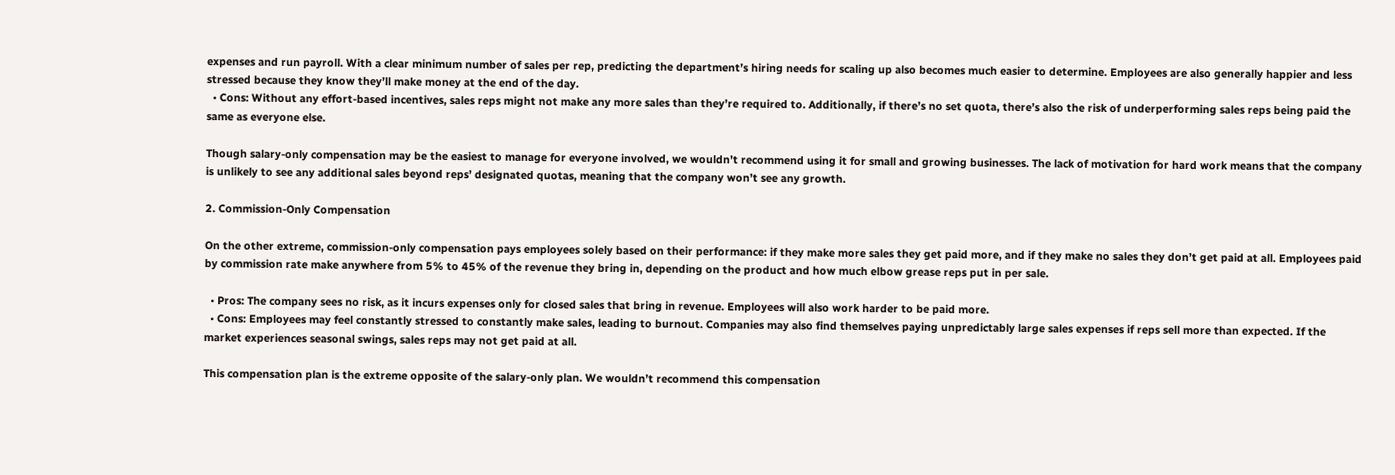expenses and run payroll. With a clear minimum number of sales per rep, predicting the department’s hiring needs for scaling up also becomes much easier to determine. Employees are also generally happier and less stressed because they know they’ll make money at the end of the day.
  • Cons: Without any effort-based incentives, sales reps might not make any more sales than they’re required to. Additionally, if there’s no set quota, there’s also the risk of underperforming sales reps being paid the same as everyone else.

Though salary-only compensation may be the easiest to manage for everyone involved, we wouldn’t recommend using it for small and growing businesses. The lack of motivation for hard work means that the company is unlikely to see any additional sales beyond reps’ designated quotas, meaning that the company won’t see any growth.

2. Commission-Only Compensation

On the other extreme, commission-only compensation pays employees solely based on their performance: if they make more sales they get paid more, and if they make no sales they don’t get paid at all. Employees paid by commission rate make anywhere from 5% to 45% of the revenue they bring in, depending on the product and how much elbow grease reps put in per sale.

  • Pros: The company sees no risk, as it incurs expenses only for closed sales that bring in revenue. Employees will also work harder to be paid more.
  • Cons: Employees may feel constantly stressed to constantly make sales, leading to burnout. Companies may also find themselves paying unpredictably large sales expenses if reps sell more than expected. If the market experiences seasonal swings, sales reps may not get paid at all.

This compensation plan is the extreme opposite of the salary-only plan. We wouldn’t recommend this compensation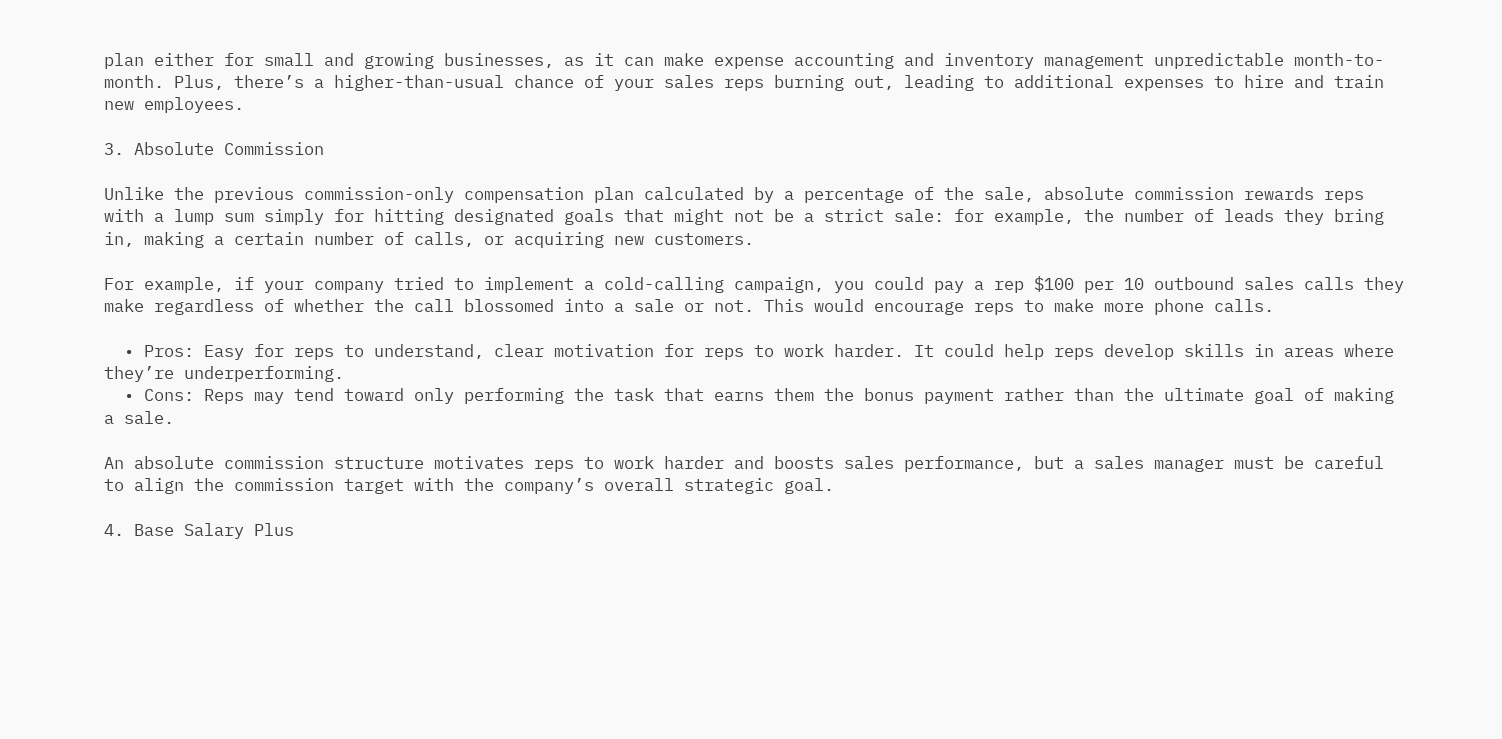plan either for small and growing businesses, as it can make expense accounting and inventory management unpredictable month-to-month. Plus, there’s a higher-than-usual chance of your sales reps burning out, leading to additional expenses to hire and train new employees.

3. Absolute Commission

Unlike the previous commission-only compensation plan calculated by a percentage of the sale, absolute commission rewards reps with a lump sum simply for hitting designated goals that might not be a strict sale: for example, the number of leads they bring in, making a certain number of calls, or acquiring new customers.

For example, if your company tried to implement a cold-calling campaign, you could pay a rep $100 per 10 outbound sales calls they make regardless of whether the call blossomed into a sale or not. This would encourage reps to make more phone calls.

  • Pros: Easy for reps to understand, clear motivation for reps to work harder. It could help reps develop skills in areas where they’re underperforming.
  • Cons: Reps may tend toward only performing the task that earns them the bonus payment rather than the ultimate goal of making a sale.

An absolute commission structure motivates reps to work harder and boosts sales performance, but a sales manager must be careful to align the commission target with the company’s overall strategic goal.

4. Base Salary Plus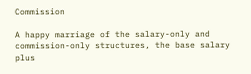Commission

A happy marriage of the salary-only and commission-only structures, the base salary plus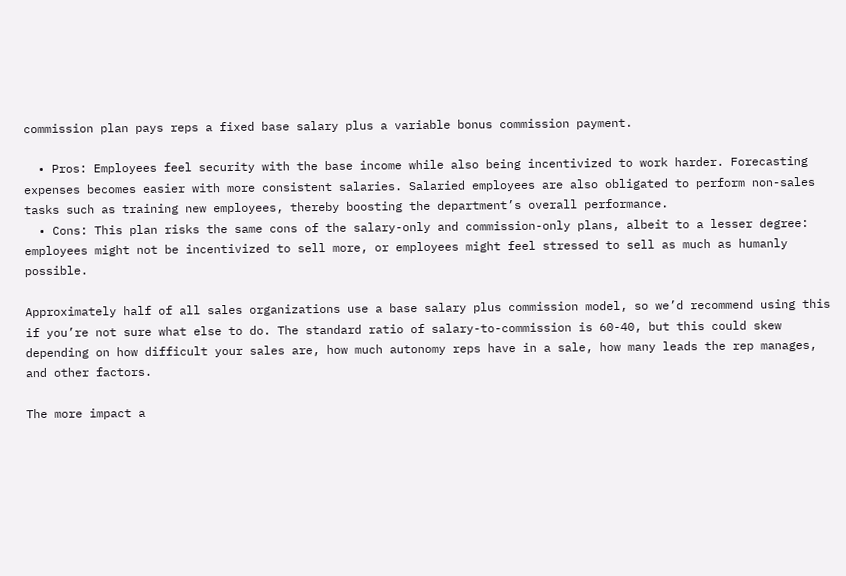commission plan pays reps a fixed base salary plus a variable bonus commission payment.

  • Pros: Employees feel security with the base income while also being incentivized to work harder. Forecasting expenses becomes easier with more consistent salaries. Salaried employees are also obligated to perform non-sales tasks such as training new employees, thereby boosting the department’s overall performance.
  • Cons: This plan risks the same cons of the salary-only and commission-only plans, albeit to a lesser degree: employees might not be incentivized to sell more, or employees might feel stressed to sell as much as humanly possible.

Approximately half of all sales organizations use a base salary plus commission model, so we’d recommend using this if you’re not sure what else to do. The standard ratio of salary-to-commission is 60-40, but this could skew depending on how difficult your sales are, how much autonomy reps have in a sale, how many leads the rep manages, and other factors.

The more impact a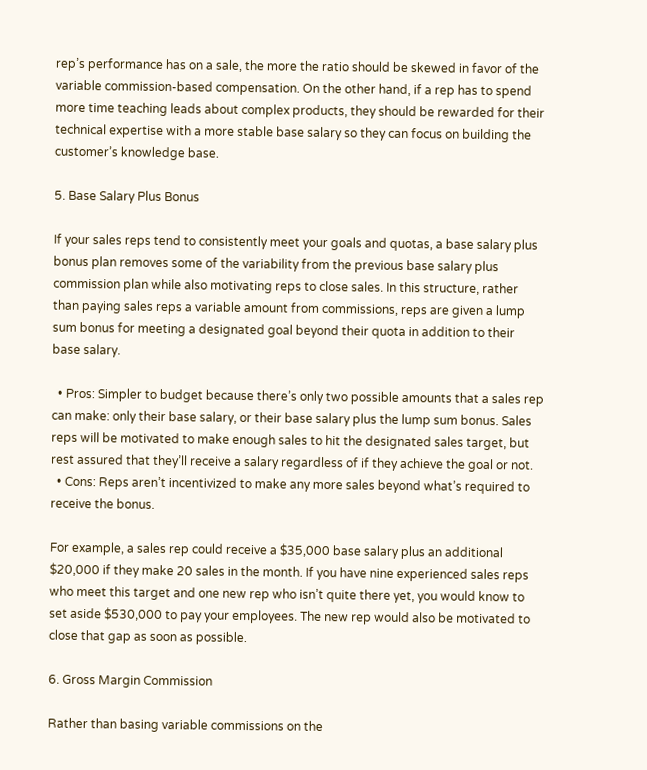rep’s performance has on a sale, the more the ratio should be skewed in favor of the variable commission-based compensation. On the other hand, if a rep has to spend more time teaching leads about complex products, they should be rewarded for their technical expertise with a more stable base salary so they can focus on building the customer’s knowledge base.

5. Base Salary Plus Bonus

If your sales reps tend to consistently meet your goals and quotas, a base salary plus bonus plan removes some of the variability from the previous base salary plus commission plan while also motivating reps to close sales. In this structure, rather than paying sales reps a variable amount from commissions, reps are given a lump sum bonus for meeting a designated goal beyond their quota in addition to their base salary.

  • Pros: Simpler to budget because there’s only two possible amounts that a sales rep can make: only their base salary, or their base salary plus the lump sum bonus. Sales reps will be motivated to make enough sales to hit the designated sales target, but rest assured that they’ll receive a salary regardless of if they achieve the goal or not.
  • Cons: Reps aren’t incentivized to make any more sales beyond what’s required to receive the bonus.

For example, a sales rep could receive a $35,000 base salary plus an additional $20,000 if they make 20 sales in the month. If you have nine experienced sales reps who meet this target and one new rep who isn’t quite there yet, you would know to set aside $530,000 to pay your employees. The new rep would also be motivated to close that gap as soon as possible.

6. Gross Margin Commission

Rather than basing variable commissions on the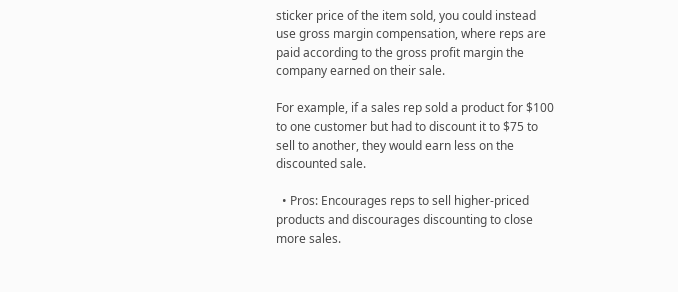sticker price of the item sold, you could instead use gross margin compensation, where reps are paid according to the gross profit margin the company earned on their sale.

For example, if a sales rep sold a product for $100 to one customer but had to discount it to $75 to sell to another, they would earn less on the discounted sale.

  • Pros: Encourages reps to sell higher-priced products and discourages discounting to close more sales.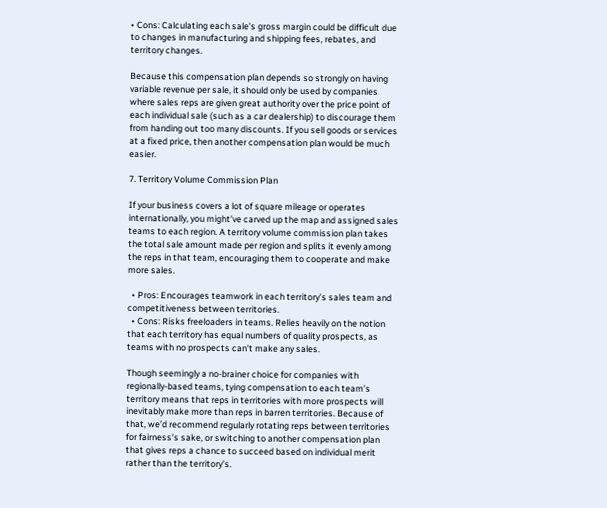• Cons: Calculating each sale’s gross margin could be difficult due to changes in manufacturing and shipping fees, rebates, and territory changes.

Because this compensation plan depends so strongly on having variable revenue per sale, it should only be used by companies where sales reps are given great authority over the price point of each individual sale (such as a car dealership) to discourage them from handing out too many discounts. If you sell goods or services at a fixed price, then another compensation plan would be much easier.

7. Territory Volume Commission Plan

If your business covers a lot of square mileage or operates internationally, you might’ve carved up the map and assigned sales teams to each region. A territory volume commission plan takes the total sale amount made per region and splits it evenly among the reps in that team, encouraging them to cooperate and make more sales.

  • Pros: Encourages teamwork in each territory’s sales team and competitiveness between territories.
  • Cons: Risks freeloaders in teams. Relies heavily on the notion that each territory has equal numbers of quality prospects, as teams with no prospects can’t make any sales.

Though seemingly a no-brainer choice for companies with regionally-based teams, tying compensation to each team’s territory means that reps in territories with more prospects will inevitably make more than reps in barren territories. Because of that, we’d recommend regularly rotating reps between territories for fairness’s sake, or switching to another compensation plan that gives reps a chance to succeed based on individual merit rather than the territory’s.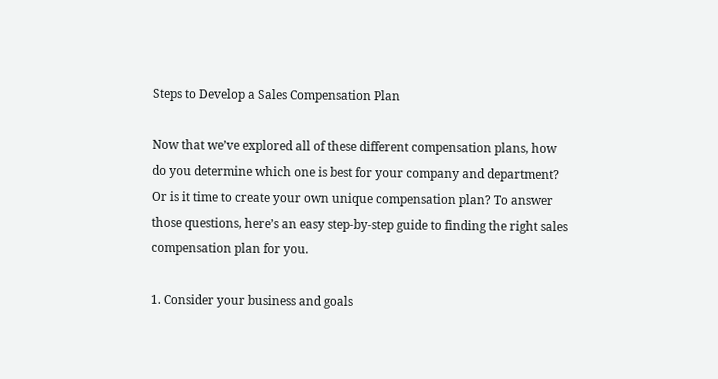Steps to Develop a Sales Compensation Plan

Now that we’ve explored all of these different compensation plans, how do you determine which one is best for your company and department? Or is it time to create your own unique compensation plan? To answer those questions, here’s an easy step-by-step guide to finding the right sales compensation plan for you.

1. Consider your business and goals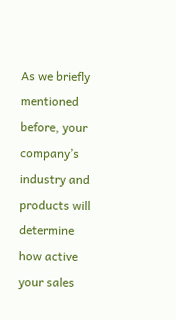As we briefly mentioned before, your company’s industry and products will determine how active your sales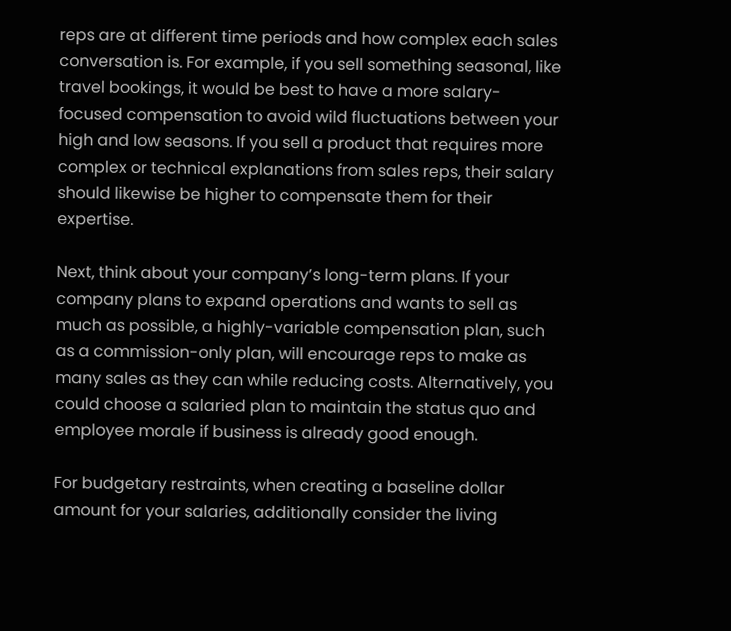reps are at different time periods and how complex each sales conversation is. For example, if you sell something seasonal, like travel bookings, it would be best to have a more salary-focused compensation to avoid wild fluctuations between your high and low seasons. If you sell a product that requires more complex or technical explanations from sales reps, their salary should likewise be higher to compensate them for their expertise.

Next, think about your company’s long-term plans. If your company plans to expand operations and wants to sell as much as possible, a highly-variable compensation plan, such as a commission-only plan, will encourage reps to make as many sales as they can while reducing costs. Alternatively, you could choose a salaried plan to maintain the status quo and employee morale if business is already good enough.

For budgetary restraints, when creating a baseline dollar amount for your salaries, additionally consider the living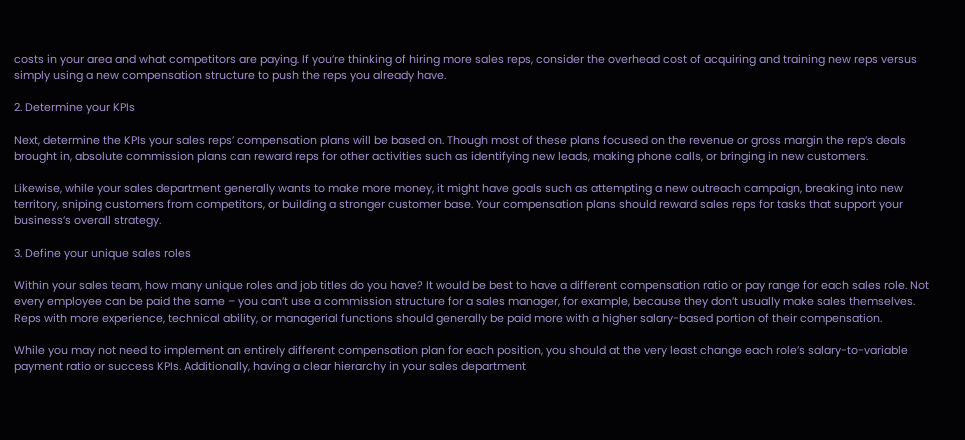costs in your area and what competitors are paying. If you’re thinking of hiring more sales reps, consider the overhead cost of acquiring and training new reps versus simply using a new compensation structure to push the reps you already have.

2. Determine your KPIs

Next, determine the KPIs your sales reps’ compensation plans will be based on. Though most of these plans focused on the revenue or gross margin the rep’s deals brought in, absolute commission plans can reward reps for other activities such as identifying new leads, making phone calls, or bringing in new customers.

Likewise, while your sales department generally wants to make more money, it might have goals such as attempting a new outreach campaign, breaking into new territory, sniping customers from competitors, or building a stronger customer base. Your compensation plans should reward sales reps for tasks that support your business’s overall strategy.

3. Define your unique sales roles

Within your sales team, how many unique roles and job titles do you have? It would be best to have a different compensation ratio or pay range for each sales role. Not every employee can be paid the same – you can’t use a commission structure for a sales manager, for example, because they don’t usually make sales themselves. Reps with more experience, technical ability, or managerial functions should generally be paid more with a higher salary-based portion of their compensation.

While you may not need to implement an entirely different compensation plan for each position, you should at the very least change each role’s salary-to-variable payment ratio or success KPIs. Additionally, having a clear hierarchy in your sales department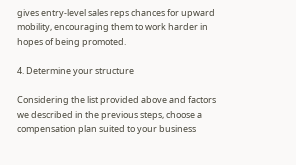gives entry-level sales reps chances for upward mobility, encouraging them to work harder in hopes of being promoted.

4. Determine your structure

Considering the list provided above and factors we described in the previous steps, choose a compensation plan suited to your business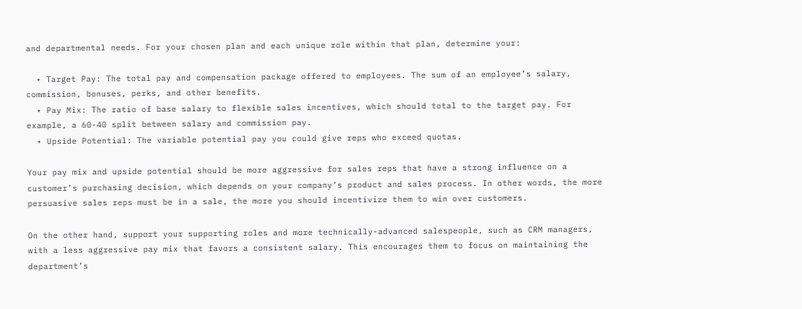and departmental needs. For your chosen plan and each unique role within that plan, determine your:

  • Target Pay: The total pay and compensation package offered to employees. The sum of an employee’s salary, commission, bonuses, perks, and other benefits.
  • Pay Mix: The ratio of base salary to flexible sales incentives, which should total to the target pay. For example, a 60-40 split between salary and commission pay.
  • Upside Potential: The variable potential pay you could give reps who exceed quotas.

Your pay mix and upside potential should be more aggressive for sales reps that have a strong influence on a customer’s purchasing decision, which depends on your company’s product and sales process. In other words, the more persuasive sales reps must be in a sale, the more you should incentivize them to win over customers.

On the other hand, support your supporting roles and more technically-advanced salespeople, such as CRM managers, with a less aggressive pay mix that favors a consistent salary. This encourages them to focus on maintaining the department’s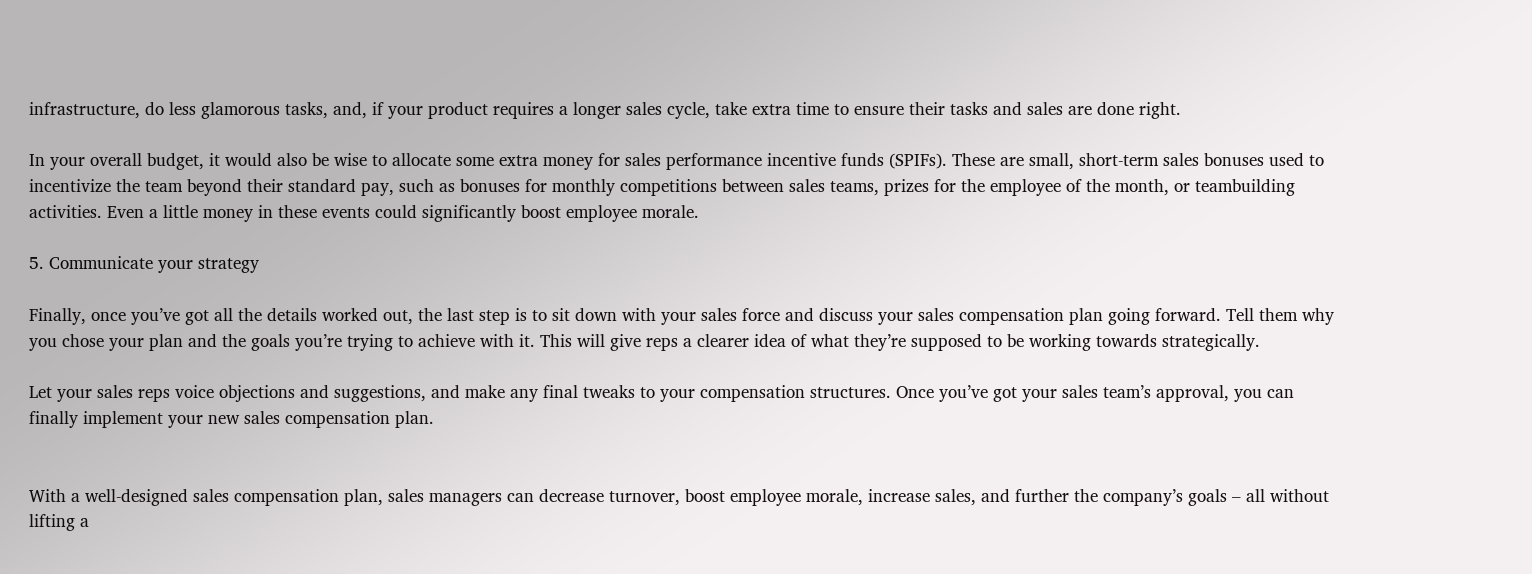infrastructure, do less glamorous tasks, and, if your product requires a longer sales cycle, take extra time to ensure their tasks and sales are done right.

In your overall budget, it would also be wise to allocate some extra money for sales performance incentive funds (SPIFs). These are small, short-term sales bonuses used to incentivize the team beyond their standard pay, such as bonuses for monthly competitions between sales teams, prizes for the employee of the month, or teambuilding activities. Even a little money in these events could significantly boost employee morale.

5. Communicate your strategy

Finally, once you’ve got all the details worked out, the last step is to sit down with your sales force and discuss your sales compensation plan going forward. Tell them why you chose your plan and the goals you’re trying to achieve with it. This will give reps a clearer idea of what they’re supposed to be working towards strategically.

Let your sales reps voice objections and suggestions, and make any final tweaks to your compensation structures. Once you’ve got your sales team’s approval, you can finally implement your new sales compensation plan.


With a well-designed sales compensation plan, sales managers can decrease turnover, boost employee morale, increase sales, and further the company’s goals – all without lifting a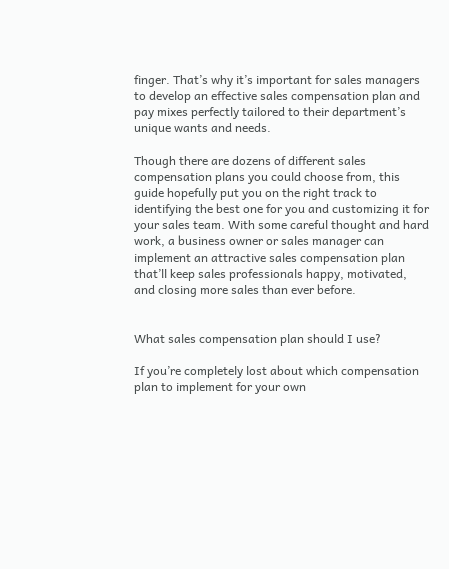finger. That’s why it’s important for sales managers to develop an effective sales compensation plan and pay mixes perfectly tailored to their department’s unique wants and needs.

Though there are dozens of different sales compensation plans you could choose from, this guide hopefully put you on the right track to identifying the best one for you and customizing it for your sales team. With some careful thought and hard work, a business owner or sales manager can implement an attractive sales compensation plan that’ll keep sales professionals happy, motivated, and closing more sales than ever before.


What sales compensation plan should I use?

If you’re completely lost about which compensation plan to implement for your own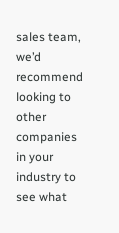sales team, we’d recommend looking to other companies in your industry to see what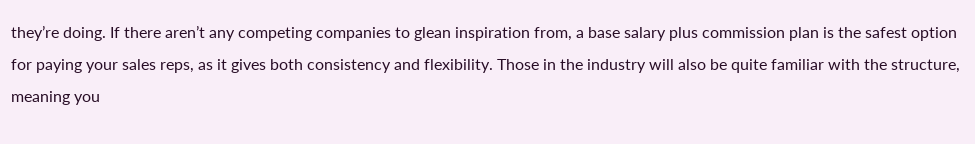they’re doing. If there aren’t any competing companies to glean inspiration from, a base salary plus commission plan is the safest option for paying your sales reps, as it gives both consistency and flexibility. Those in the industry will also be quite familiar with the structure, meaning you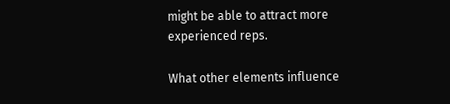might be able to attract more experienced reps.

What other elements influence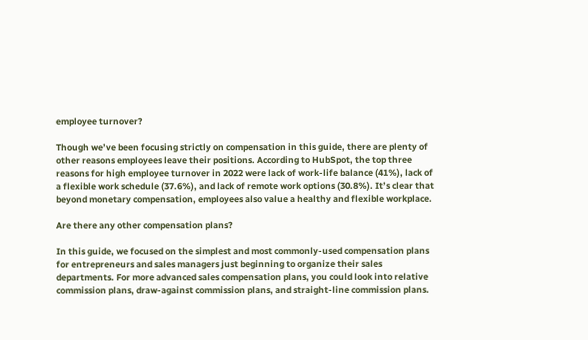employee turnover?

Though we’ve been focusing strictly on compensation in this guide, there are plenty of other reasons employees leave their positions. According to HubSpot, the top three reasons for high employee turnover in 2022 were lack of work-life balance (41%), lack of a flexible work schedule (37.6%), and lack of remote work options (30.8%). It’s clear that beyond monetary compensation, employees also value a healthy and flexible workplace.

Are there any other compensation plans?

In this guide, we focused on the simplest and most commonly-used compensation plans for entrepreneurs and sales managers just beginning to organize their sales departments. For more advanced sales compensation plans, you could look into relative commission plans, draw-against commission plans, and straight-line commission plans.